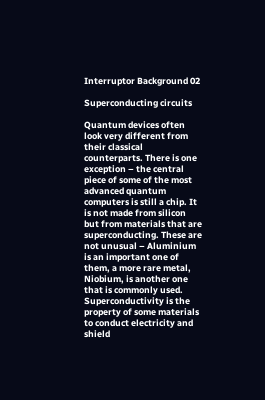Interruptor Background 02

Superconducting circuits

Quantum devices often look very different from their classical counterparts. There is one exception – the central piece of some of the most advanced quantum computers is still a chip. It is not made from silicon but from materials that are superconducting. These are not unusual – Aluminium is an important one of them, a more rare metal, Niobium, is another one that is commonly used. Superconductivity is the property of some materials to conduct electricity and shield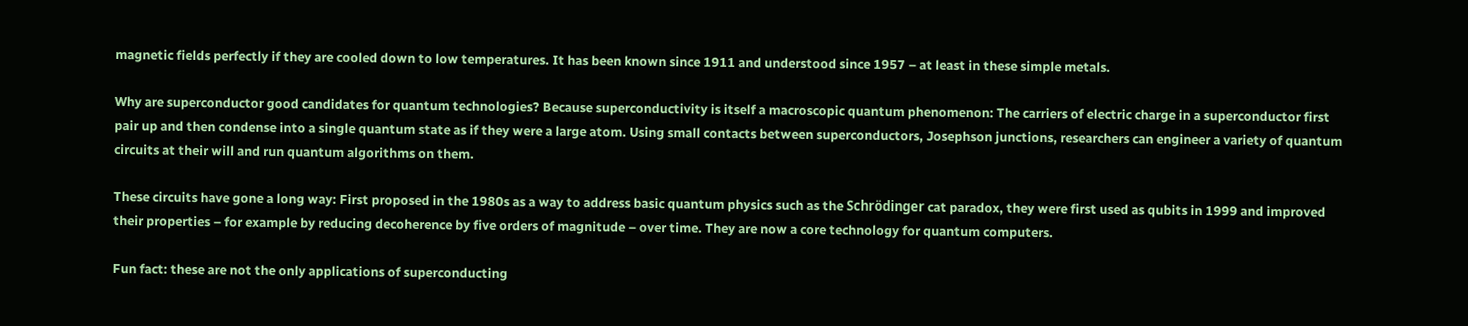magnetic fields perfectly if they are cooled down to low temperatures. It has been known since 1911 and understood since 1957 – at least in these simple metals.

Why are superconductor good candidates for quantum technologies? Because superconductivity is itself a macroscopic quantum phenomenon: The carriers of electric charge in a superconductor first pair up and then condense into a single quantum state as if they were a large atom. Using small contacts between superconductors, Josephson junctions, researchers can engineer a variety of quantum circuits at their will and run quantum algorithms on them.

These circuits have gone a long way: First proposed in the 1980s as a way to address basic quantum physics such as the Schrödinger cat paradox, they were first used as qubits in 1999 and improved their properties – for example by reducing decoherence by five orders of magnitude – over time. They are now a core technology for quantum computers.

Fun fact: these are not the only applications of superconducting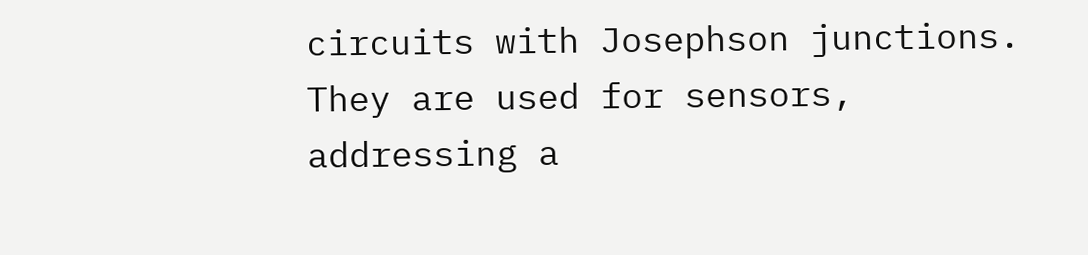circuits with Josephson junctions. They are used for sensors, addressing a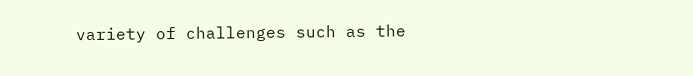variety of challenges such as the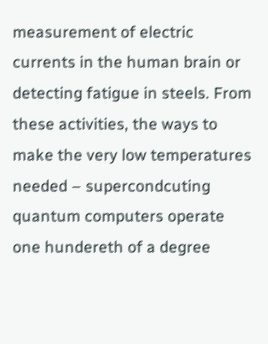measurement of electric currents in the human brain or detecting fatigue in steels. From these activities, the ways to make the very low temperatures needed – supercondcuting quantum computers operate one hundereth of a degree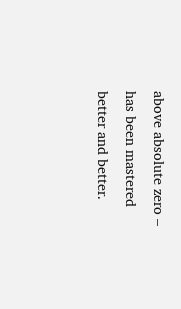above absolute zero – has been mastered better and better.